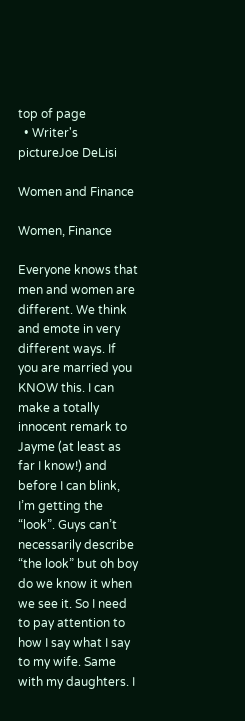top of page
  • Writer's pictureJoe DeLisi

Women and Finance

Women, Finance

Everyone knows that men and women are different. We think and emote in very different ways. If you are married you KNOW this. I can make a totally innocent remark to Jayme (at least as far I know!) and before I can blink, I’m getting the “look”. Guys can’t necessarily describe “the look” but oh boy do we know it when we see it. So I need to pay attention to how I say what I say to my wife. Same with my daughters. I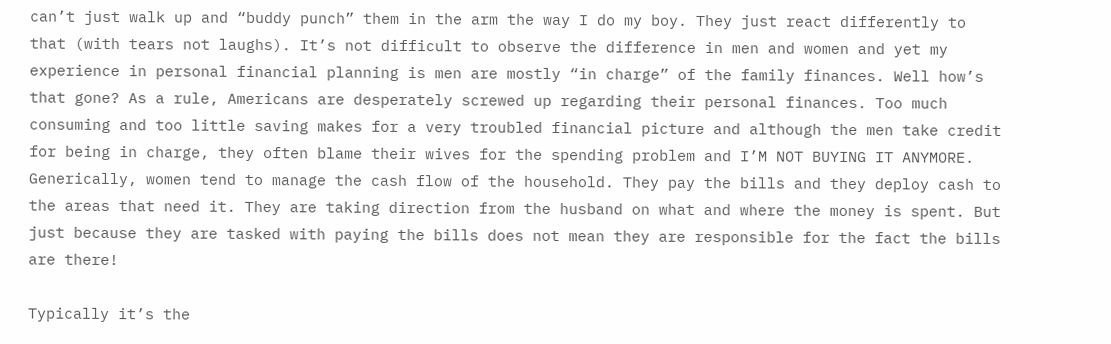can’t just walk up and “buddy punch” them in the arm the way I do my boy. They just react differently to that (with tears not laughs). It’s not difficult to observe the difference in men and women and yet my experience in personal financial planning is men are mostly “in charge” of the family finances. Well how’s that gone? As a rule, Americans are desperately screwed up regarding their personal finances. Too much consuming and too little saving makes for a very troubled financial picture and although the men take credit for being in charge, they often blame their wives for the spending problem and I’M NOT BUYING IT ANYMORE. Generically, women tend to manage the cash flow of the household. They pay the bills and they deploy cash to the areas that need it. They are taking direction from the husband on what and where the money is spent. But just because they are tasked with paying the bills does not mean they are responsible for the fact the bills are there!

Typically it’s the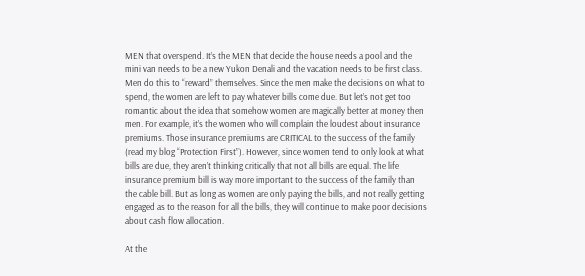MEN that overspend. It’s the MEN that decide the house needs a pool and the mini van needs to be a new Yukon Denali and the vacation needs to be first class. Men do this to “reward” themselves. Since the men make the decisions on what to spend, the women are left to pay whatever bills come due. But let’s not get too romantic about the idea that somehow women are magically better at money then men. For example, it’s the women who will complain the loudest about insurance premiums. Those insurance premiums are CRITICAL to the success of the family (read my blog “Protection First”). However, since women tend to only look at what bills are due, they aren’t thinking critically that not all bills are equal. The life insurance premium bill is way more important to the success of the family than the cable bill. But as long as women are only paying the bills, and not really getting engaged as to the reason for all the bills, they will continue to make poor decisions about cash flow allocation.

At the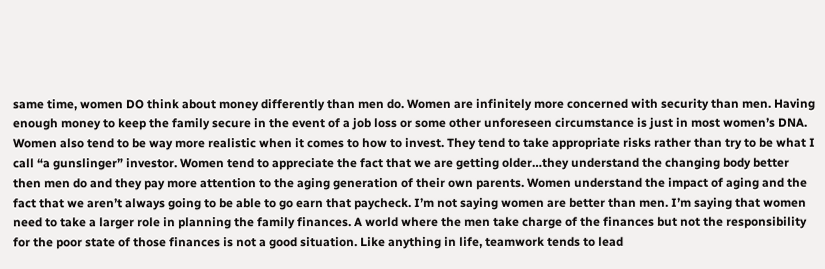same time, women DO think about money differently than men do. Women are infinitely more concerned with security than men. Having enough money to keep the family secure in the event of a job loss or some other unforeseen circumstance is just in most women’s DNA. Women also tend to be way more realistic when it comes to how to invest. They tend to take appropriate risks rather than try to be what I call “a gunslinger” investor. Women tend to appreciate the fact that we are getting older…they understand the changing body better then men do and they pay more attention to the aging generation of their own parents. Women understand the impact of aging and the fact that we aren’t always going to be able to go earn that paycheck. I’m not saying women are better than men. I’m saying that women need to take a larger role in planning the family finances. A world where the men take charge of the finances but not the responsibility for the poor state of those finances is not a good situation. Like anything in life, teamwork tends to lead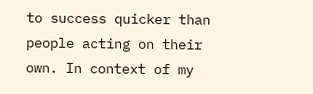to success quicker than people acting on their own. In context of my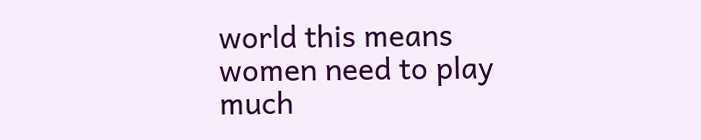world this means women need to play much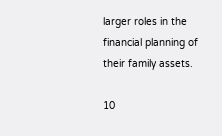larger roles in the financial planning of their family assets.

10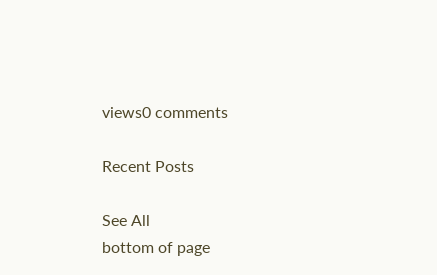views0 comments

Recent Posts

See All
bottom of page